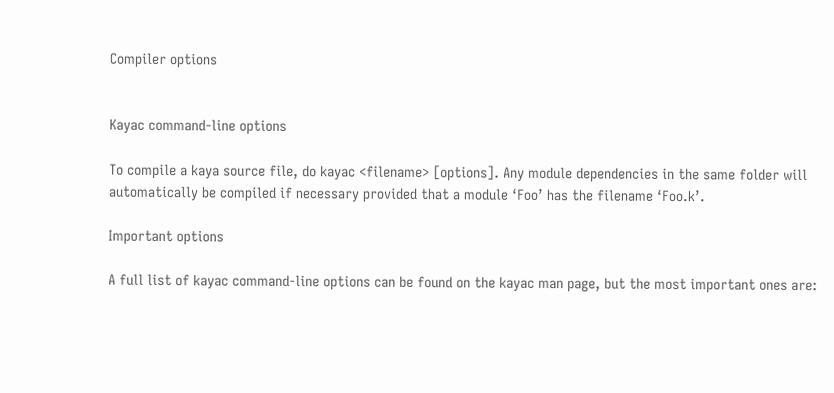Compiler options


Kayac command-line options

To compile a kaya source file, do kayac <filename> [options]. Any module dependencies in the same folder will automatically be compiled if necessary provided that a module ‘Foo’ has the filename ‘Foo.k’.

Important options

A full list of kayac command-line options can be found on the kayac man page, but the most important ones are: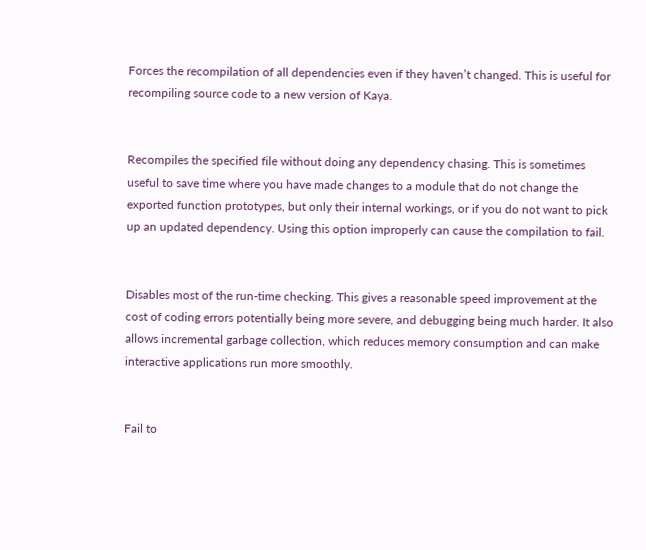Forces the recompilation of all dependencies even if they haven’t changed. This is useful for recompiling source code to a new version of Kaya.


Recompiles the specified file without doing any dependency chasing. This is sometimes useful to save time where you have made changes to a module that do not change the exported function prototypes, but only their internal workings, or if you do not want to pick up an updated dependency. Using this option improperly can cause the compilation to fail.


Disables most of the run-time checking. This gives a reasonable speed improvement at the cost of coding errors potentially being more severe, and debugging being much harder. It also allows incremental garbage collection, which reduces memory consumption and can make interactive applications run more smoothly.


Fail to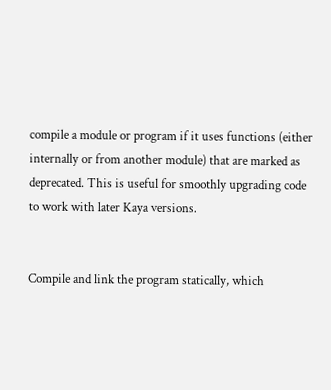compile a module or program if it uses functions (either internally or from another module) that are marked as deprecated. This is useful for smoothly upgrading code to work with later Kaya versions.


Compile and link the program statically, which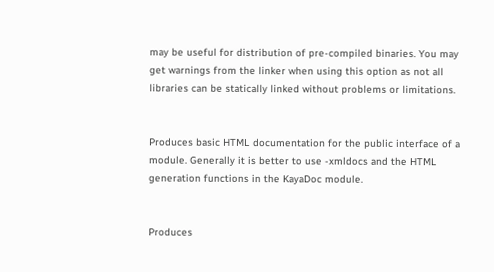may be useful for distribution of pre-compiled binaries. You may get warnings from the linker when using this option as not all libraries can be statically linked without problems or limitations.


Produces basic HTML documentation for the public interface of a module. Generally it is better to use -xmldocs and the HTML generation functions in the KayaDoc module.


Produces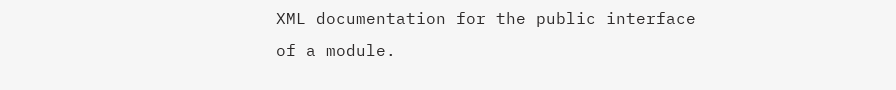XML documentation for the public interface of a module.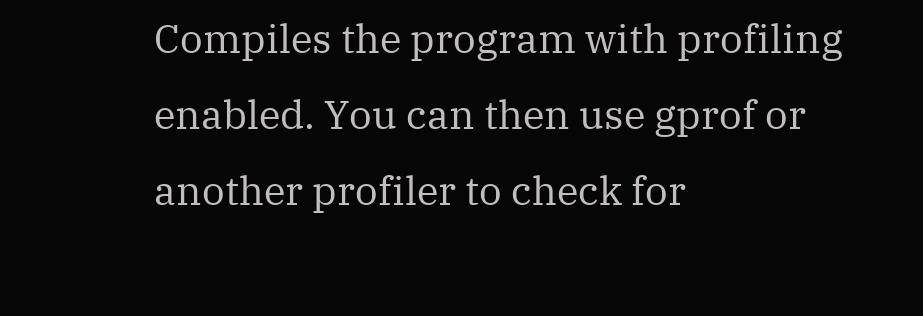Compiles the program with profiling enabled. You can then use gprof or another profiler to check for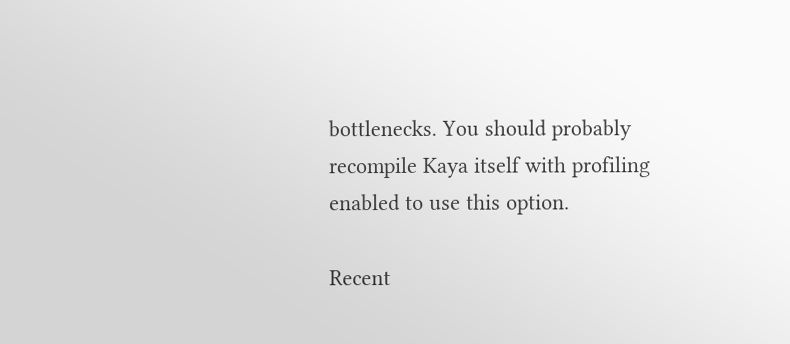bottlenecks. You should probably recompile Kaya itself with profiling enabled to use this option.

Recent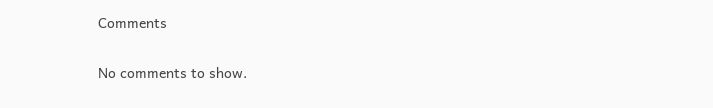Comments

No comments to show.